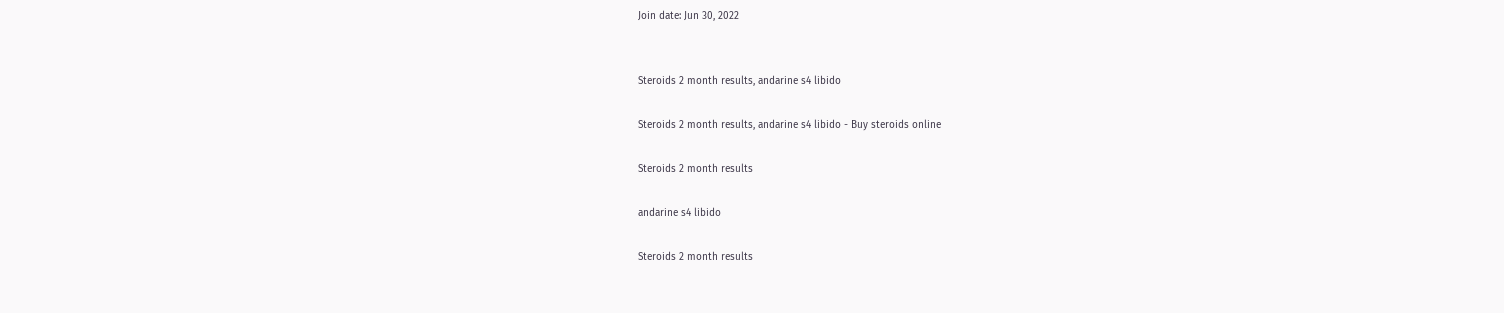Join date: Jun 30, 2022


Steroids 2 month results, andarine s4 libido

Steroids 2 month results, andarine s4 libido - Buy steroids online

Steroids 2 month results

andarine s4 libido

Steroids 2 month results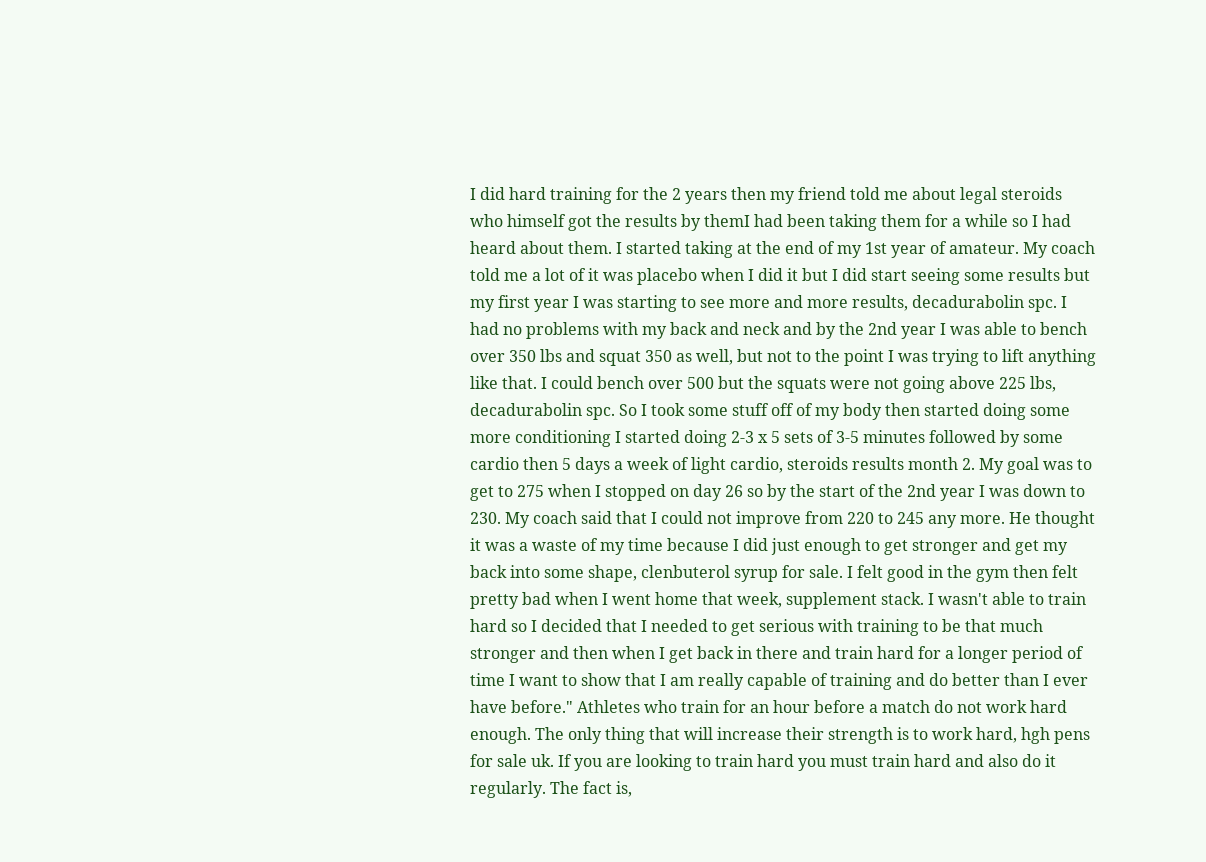I did hard training for the 2 years then my friend told me about legal steroids who himself got the results by themI had been taking them for a while so I had heard about them. I started taking at the end of my 1st year of amateur. My coach told me a lot of it was placebo when I did it but I did start seeing some results but my first year I was starting to see more and more results, decadurabolin spc. I had no problems with my back and neck and by the 2nd year I was able to bench over 350 lbs and squat 350 as well, but not to the point I was trying to lift anything like that. I could bench over 500 but the squats were not going above 225 lbs, decadurabolin spc. So I took some stuff off of my body then started doing some more conditioning I started doing 2-3 x 5 sets of 3-5 minutes followed by some cardio then 5 days a week of light cardio, steroids results month 2. My goal was to get to 275 when I stopped on day 26 so by the start of the 2nd year I was down to 230. My coach said that I could not improve from 220 to 245 any more. He thought it was a waste of my time because I did just enough to get stronger and get my back into some shape, clenbuterol syrup for sale. I felt good in the gym then felt pretty bad when I went home that week, supplement stack. I wasn't able to train hard so I decided that I needed to get serious with training to be that much stronger and then when I get back in there and train hard for a longer period of time I want to show that I am really capable of training and do better than I ever have before." Athletes who train for an hour before a match do not work hard enough. The only thing that will increase their strength is to work hard, hgh pens for sale uk. If you are looking to train hard you must train hard and also do it regularly. The fact is,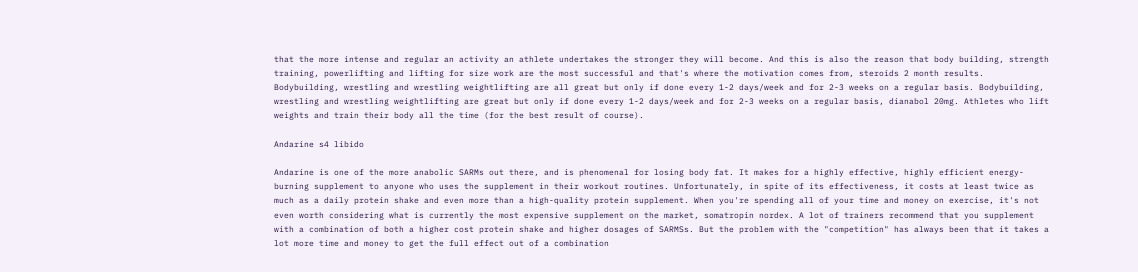that the more intense and regular an activity an athlete undertakes the stronger they will become. And this is also the reason that body building, strength training, powerlifting and lifting for size work are the most successful and that's where the motivation comes from, steroids 2 month results. Bodybuilding, wrestling and wrestling weightlifting are all great but only if done every 1-2 days/week and for 2-3 weeks on a regular basis. Bodybuilding, wrestling and wrestling weightlifting are great but only if done every 1-2 days/week and for 2-3 weeks on a regular basis, dianabol 20mg. Athletes who lift weights and train their body all the time (for the best result of course).

Andarine s4 libido

Andarine is one of the more anabolic SARMs out there, and is phenomenal for losing body fat. It makes for a highly effective, highly efficient energy-burning supplement to anyone who uses the supplement in their workout routines. Unfortunately, in spite of its effectiveness, it costs at least twice as much as a daily protein shake and even more than a high-quality protein supplement. When you're spending all of your time and money on exercise, it's not even worth considering what is currently the most expensive supplement on the market, somatropin nordex. A lot of trainers recommend that you supplement with a combination of both a higher cost protein shake and higher dosages of SARMSs. But the problem with the "competition" has always been that it takes a lot more time and money to get the full effect out of a combination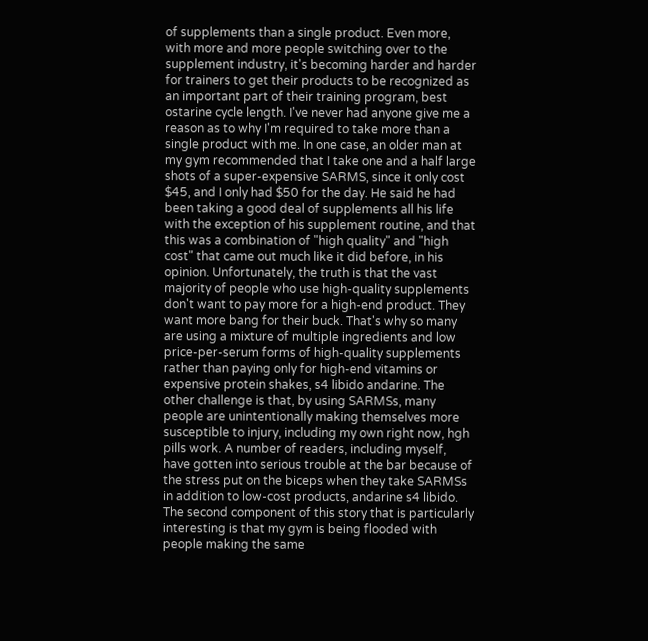of supplements than a single product. Even more, with more and more people switching over to the supplement industry, it's becoming harder and harder for trainers to get their products to be recognized as an important part of their training program, best ostarine cycle length. I've never had anyone give me a reason as to why I'm required to take more than a single product with me. In one case, an older man at my gym recommended that I take one and a half large shots of a super-expensive SARMS, since it only cost $45, and I only had $50 for the day. He said he had been taking a good deal of supplements all his life with the exception of his supplement routine, and that this was a combination of "high quality" and "high cost" that came out much like it did before, in his opinion. Unfortunately, the truth is that the vast majority of people who use high-quality supplements don't want to pay more for a high-end product. They want more bang for their buck. That's why so many are using a mixture of multiple ingredients and low price-per-serum forms of high-quality supplements rather than paying only for high-end vitamins or expensive protein shakes, s4 libido andarine. The other challenge is that, by using SARMSs, many people are unintentionally making themselves more susceptible to injury, including my own right now, hgh pills work. A number of readers, including myself, have gotten into serious trouble at the bar because of the stress put on the biceps when they take SARMSs in addition to low-cost products, andarine s4 libido. The second component of this story that is particularly interesting is that my gym is being flooded with people making the same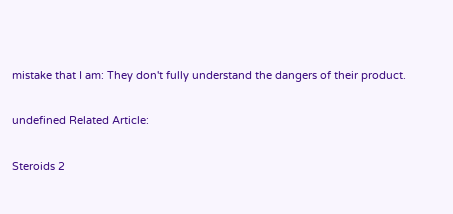mistake that I am: They don't fully understand the dangers of their product.

undefined Related Article:

Steroids 2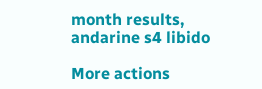month results, andarine s4 libido

More actions